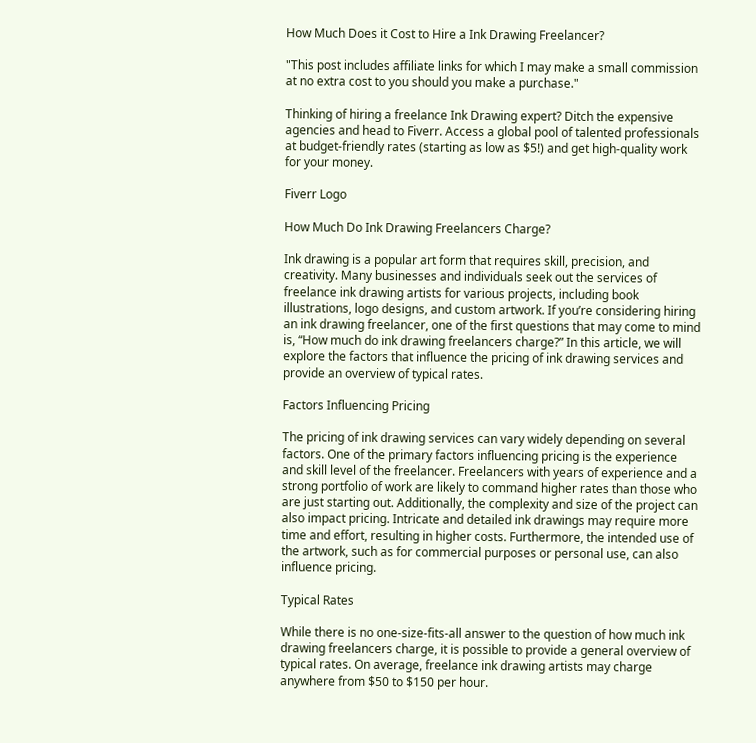How Much Does it Cost to Hire a Ink Drawing Freelancer?

"This post includes affiliate links for which I may make a small commission at no extra cost to you should you make a purchase."

Thinking of hiring a freelance Ink Drawing expert? Ditch the expensive agencies and head to Fiverr. Access a global pool of talented professionals at budget-friendly rates (starting as low as $5!) and get high-quality work for your money.

Fiverr Logo

How Much Do Ink Drawing Freelancers Charge?

Ink drawing is a popular art form that requires skill, precision, and creativity. Many businesses and individuals seek out the services of freelance ink drawing artists for various projects, including book illustrations, logo designs, and custom artwork. If you’re considering hiring an ink drawing freelancer, one of the first questions that may come to mind is, “How much do ink drawing freelancers charge?” In this article, we will explore the factors that influence the pricing of ink drawing services and provide an overview of typical rates.

Factors Influencing Pricing

The pricing of ink drawing services can vary widely depending on several factors. One of the primary factors influencing pricing is the experience and skill level of the freelancer. Freelancers with years of experience and a strong portfolio of work are likely to command higher rates than those who are just starting out. Additionally, the complexity and size of the project can also impact pricing. Intricate and detailed ink drawings may require more time and effort, resulting in higher costs. Furthermore, the intended use of the artwork, such as for commercial purposes or personal use, can also influence pricing.

Typical Rates

While there is no one-size-fits-all answer to the question of how much ink drawing freelancers charge, it is possible to provide a general overview of typical rates. On average, freelance ink drawing artists may charge anywhere from $50 to $150 per hour.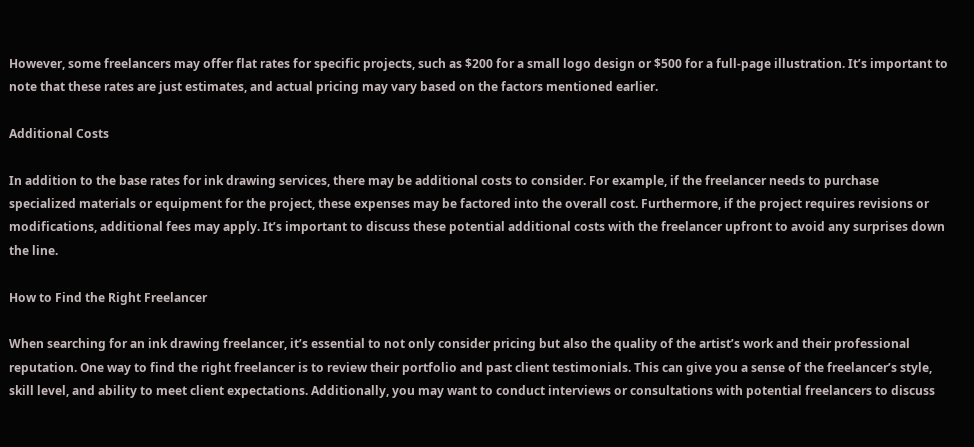However, some freelancers may offer flat rates for specific projects, such as $200 for a small logo design or $500 for a full-page illustration. It’s important to note that these rates are just estimates, and actual pricing may vary based on the factors mentioned earlier.

Additional Costs

In addition to the base rates for ink drawing services, there may be additional costs to consider. For example, if the freelancer needs to purchase specialized materials or equipment for the project, these expenses may be factored into the overall cost. Furthermore, if the project requires revisions or modifications, additional fees may apply. It’s important to discuss these potential additional costs with the freelancer upfront to avoid any surprises down the line.

How to Find the Right Freelancer

When searching for an ink drawing freelancer, it’s essential to not only consider pricing but also the quality of the artist’s work and their professional reputation. One way to find the right freelancer is to review their portfolio and past client testimonials. This can give you a sense of the freelancer’s style, skill level, and ability to meet client expectations. Additionally, you may want to conduct interviews or consultations with potential freelancers to discuss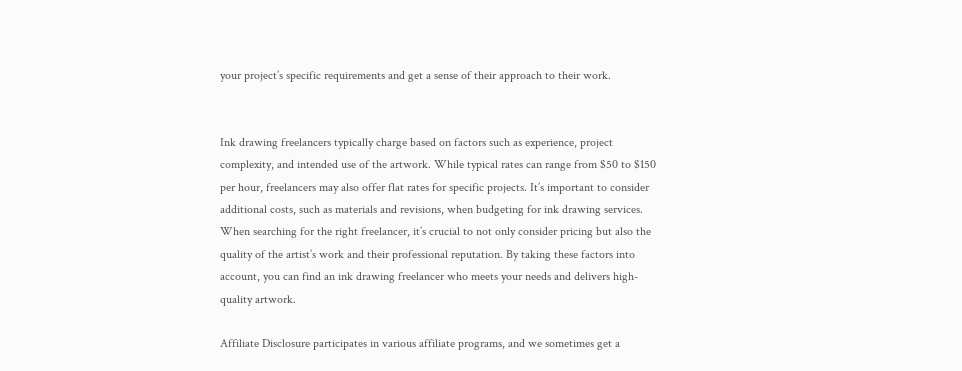your project’s specific requirements and get a sense of their approach to their work.


Ink drawing freelancers typically charge based on factors such as experience, project complexity, and intended use of the artwork. While typical rates can range from $50 to $150 per hour, freelancers may also offer flat rates for specific projects. It’s important to consider additional costs, such as materials and revisions, when budgeting for ink drawing services. When searching for the right freelancer, it’s crucial to not only consider pricing but also the quality of the artist’s work and their professional reputation. By taking these factors into account, you can find an ink drawing freelancer who meets your needs and delivers high-quality artwork.

Affiliate Disclosure participates in various affiliate programs, and we sometimes get a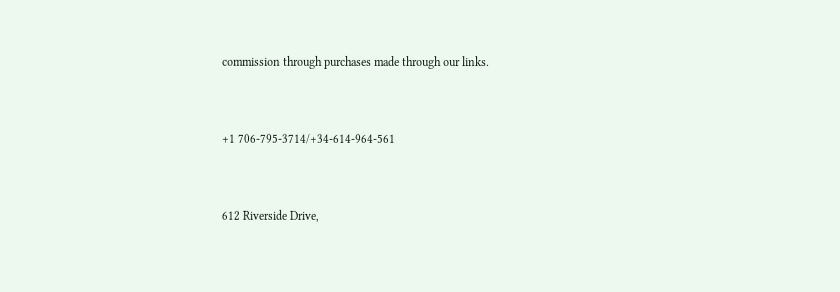commission through purchases made through our links.


+1 706-795-3714/+34-614-964-561


612 Riverside Drive,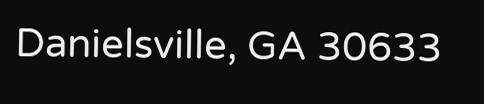Danielsville, GA 30633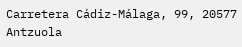Carretera Cádiz-Málaga, 99, 20577 Antzuola